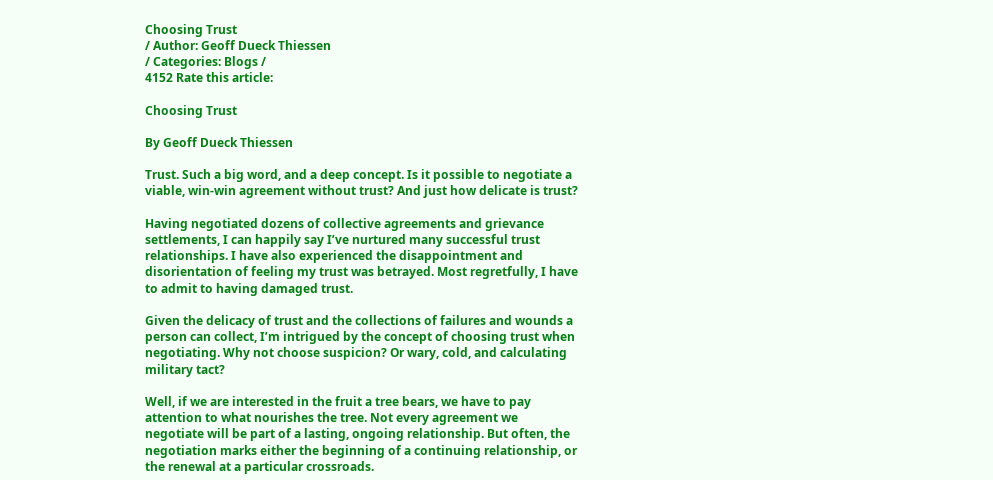Choosing Trust
/ Author: Geoff Dueck Thiessen
/ Categories: Blogs /
4152 Rate this article:

Choosing Trust

By Geoff Dueck Thiessen

Trust. Such a big word, and a deep concept. Is it possible to negotiate a viable, win-win agreement without trust? And just how delicate is trust?

Having negotiated dozens of collective agreements and grievance settlements, I can happily say I’ve nurtured many successful trust relationships. I have also experienced the disappointment and disorientation of feeling my trust was betrayed. Most regretfully, I have to admit to having damaged trust.

Given the delicacy of trust and the collections of failures and wounds a person can collect, I’m intrigued by the concept of choosing trust when negotiating. Why not choose suspicion? Or wary, cold, and calculating military tact?

Well, if we are interested in the fruit a tree bears, we have to pay attention to what nourishes the tree. Not every agreement we negotiate will be part of a lasting, ongoing relationship. But often, the negotiation marks either the beginning of a continuing relationship, or the renewal at a particular crossroads.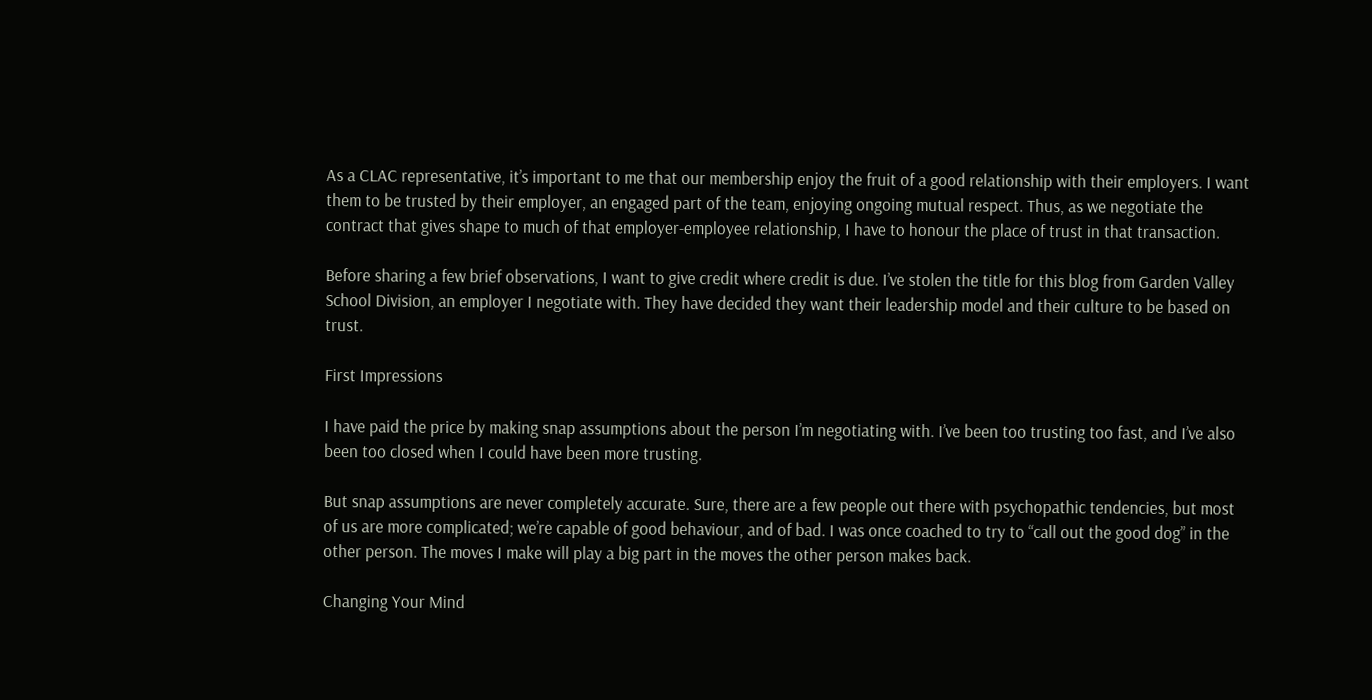As a CLAC representative, it’s important to me that our membership enjoy the fruit of a good relationship with their employers. I want them to be trusted by their employer, an engaged part of the team, enjoying ongoing mutual respect. Thus, as we negotiate the contract that gives shape to much of that employer-employee relationship, I have to honour the place of trust in that transaction.

Before sharing a few brief observations, I want to give credit where credit is due. I’ve stolen the title for this blog from Garden Valley School Division, an employer I negotiate with. They have decided they want their leadership model and their culture to be based on trust.

First Impressions

I have paid the price by making snap assumptions about the person I’m negotiating with. I’ve been too trusting too fast, and I’ve also been too closed when I could have been more trusting.

But snap assumptions are never completely accurate. Sure, there are a few people out there with psychopathic tendencies, but most of us are more complicated; we’re capable of good behaviour, and of bad. I was once coached to try to “call out the good dog” in the other person. The moves I make will play a big part in the moves the other person makes back.

Changing Your Mind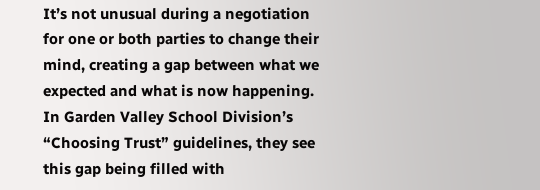It’s not unusual during a negotiation for one or both parties to change their mind, creating a gap between what we expected and what is now happening. In Garden Valley School Division’s “Choosing Trust” guidelines, they see this gap being filled with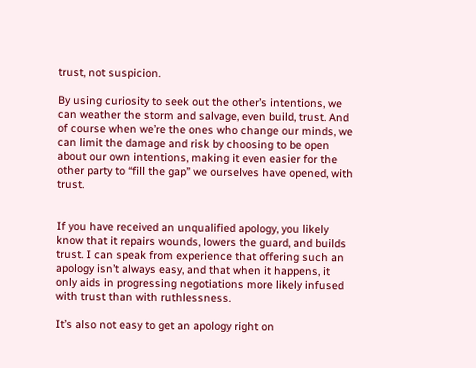trust, not suspicion.

By using curiosity to seek out the other’s intentions, we can weather the storm and salvage, even build, trust. And of course when we’re the ones who change our minds, we can limit the damage and risk by choosing to be open about our own intentions, making it even easier for the other party to “fill the gap” we ourselves have opened, with trust.


If you have received an unqualified apology, you likely know that it repairs wounds, lowers the guard, and builds trust. I can speak from experience that offering such an apology isn’t always easy, and that when it happens, it only aids in progressing negotiations more likely infused with trust than with ruthlessness.

It’s also not easy to get an apology right on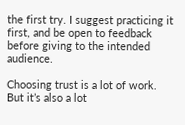the first try. I suggest practicing it first, and be open to feedback before giving to the intended audience.

Choosing trust is a lot of work. But it’s also a lot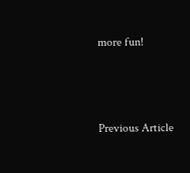more fun!



Previous Article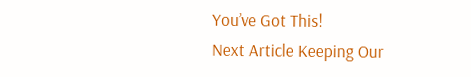You’ve Got This!
Next Article Keeping Our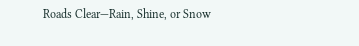Roads Clear—Rain, Shine, or Snow